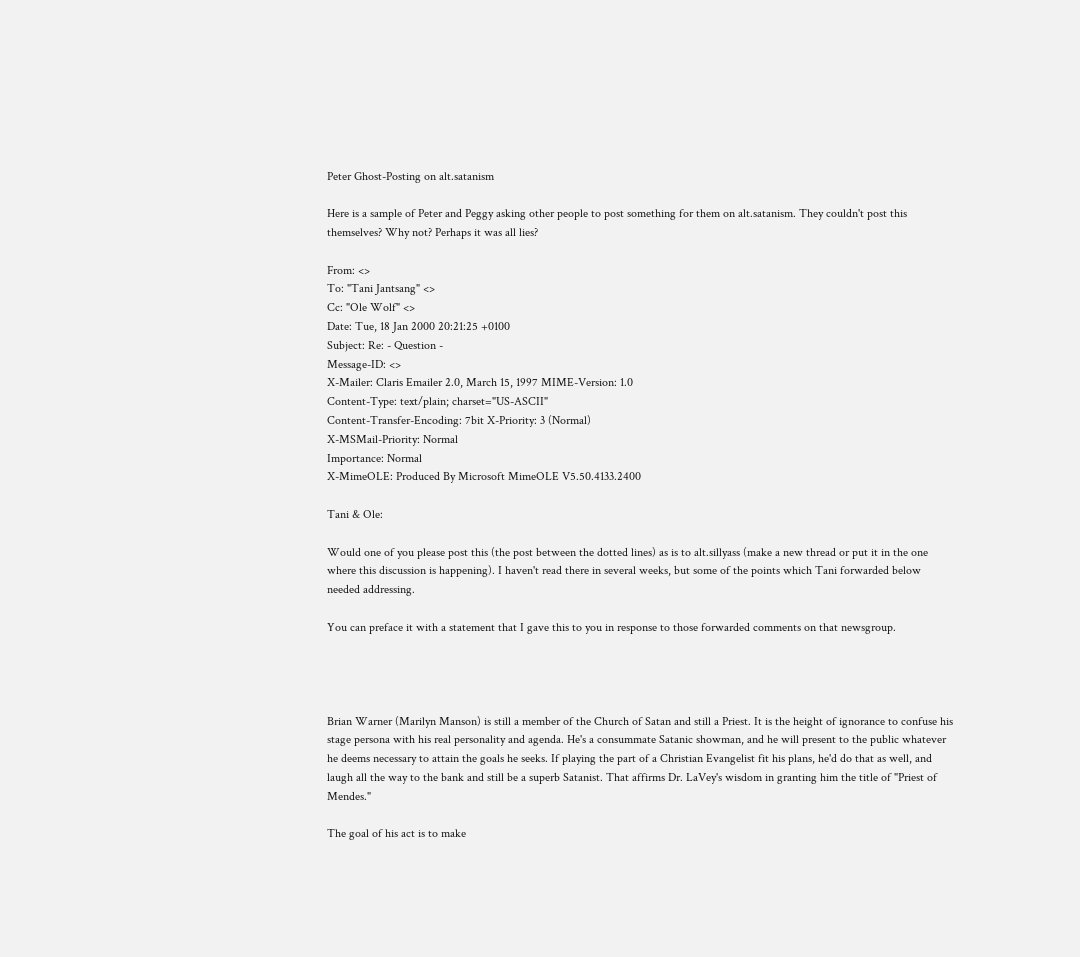Peter Ghost-Posting on alt.satanism

Here is a sample of Peter and Peggy asking other people to post something for them on alt.satanism. They couldn't post this themselves? Why not? Perhaps it was all lies?

From: <>
To: "Tani Jantsang" <>
Cc: "Ole Wolf" <>
Date: Tue, 18 Jan 2000 20:21:25 +0100
Subject: Re: - Question -
Message-ID: <>
X-Mailer: Claris Emailer 2.0, March 15, 1997 MIME-Version: 1.0
Content-Type: text/plain; charset="US-ASCII"
Content-Transfer-Encoding: 7bit X-Priority: 3 (Normal)
X-MSMail-Priority: Normal
Importance: Normal
X-MimeOLE: Produced By Microsoft MimeOLE V5.50.4133.2400

Tani & Ole:

Would one of you please post this (the post between the dotted lines) as is to alt.sillyass (make a new thread or put it in the one where this discussion is happening). I haven't read there in several weeks, but some of the points which Tani forwarded below needed addressing.

You can preface it with a statement that I gave this to you in response to those forwarded comments on that newsgroup.




Brian Warner (Marilyn Manson) is still a member of the Church of Satan and still a Priest. It is the height of ignorance to confuse his stage persona with his real personality and agenda. He's a consummate Satanic showman, and he will present to the public whatever he deems necessary to attain the goals he seeks. If playing the part of a Christian Evangelist fit his plans, he'd do that as well, and laugh all the way to the bank and still be a superb Satanist. That affirms Dr. LaVey's wisdom in granting him the title of "Priest of Mendes."

The goal of his act is to make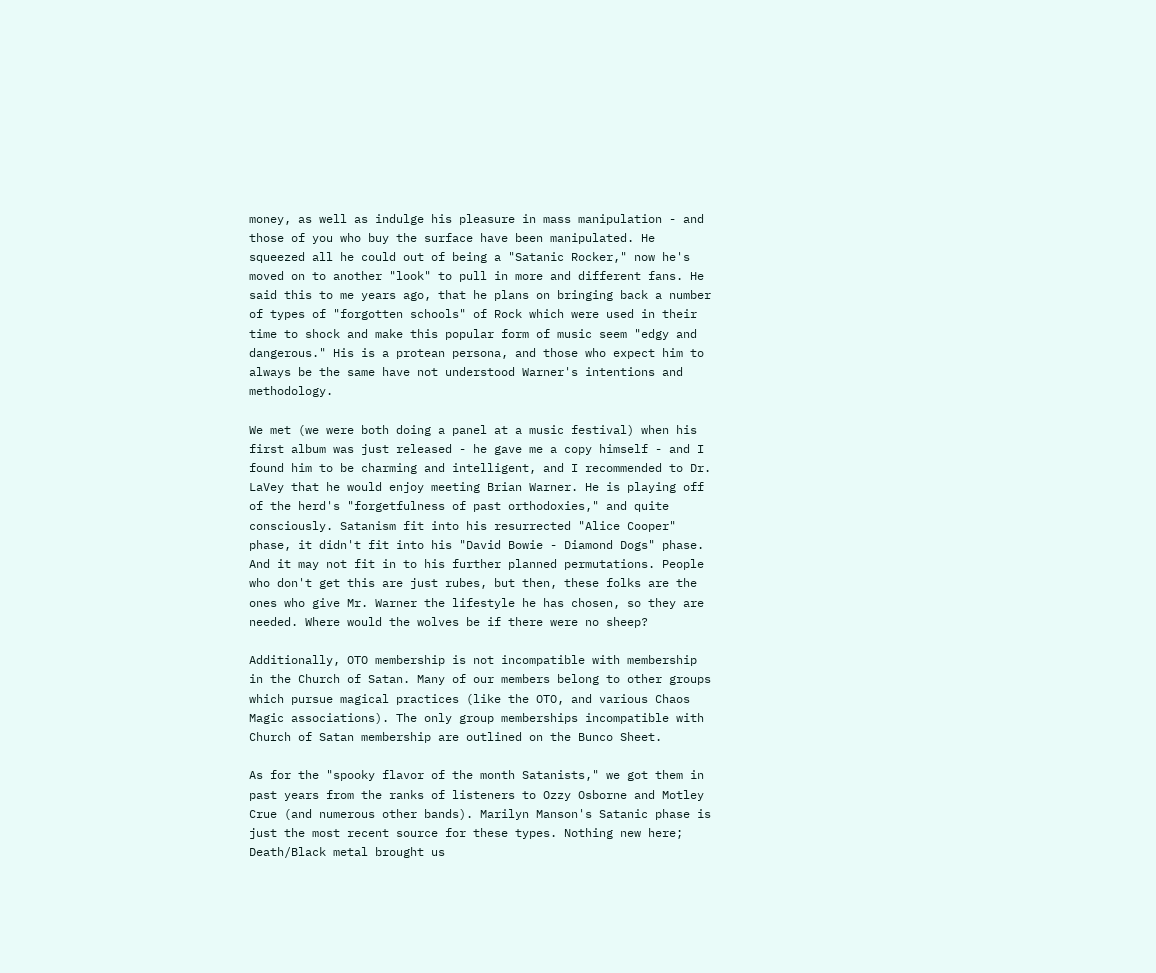money, as well as indulge his pleasure in mass manipulation - and those of you who buy the surface have been manipulated. He squeezed all he could out of being a "Satanic Rocker," now he's moved on to another "look" to pull in more and different fans. He said this to me years ago, that he plans on bringing back a number of types of "forgotten schools" of Rock which were used in their time to shock and make this popular form of music seem "edgy and dangerous." His is a protean persona, and those who expect him to always be the same have not understood Warner's intentions and methodology.

We met (we were both doing a panel at a music festival) when his first album was just released - he gave me a copy himself - and I found him to be charming and intelligent, and I recommended to Dr. LaVey that he would enjoy meeting Brian Warner. He is playing off of the herd's "forgetfulness of past orthodoxies," and quite consciously. Satanism fit into his resurrected "Alice Cooper" phase, it didn't fit into his "David Bowie - Diamond Dogs" phase. And it may not fit in to his further planned permutations. People who don't get this are just rubes, but then, these folks are the ones who give Mr. Warner the lifestyle he has chosen, so they are needed. Where would the wolves be if there were no sheep?

Additionally, OTO membership is not incompatible with membership in the Church of Satan. Many of our members belong to other groups which pursue magical practices (like the OTO, and various Chaos Magic associations). The only group memberships incompatible with Church of Satan membership are outlined on the Bunco Sheet.

As for the "spooky flavor of the month Satanists," we got them in past years from the ranks of listeners to Ozzy Osborne and Motley Crue (and numerous other bands). Marilyn Manson's Satanic phase is just the most recent source for these types. Nothing new here; Death/Black metal brought us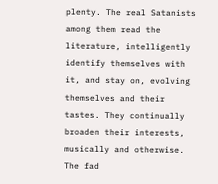plenty. The real Satanists among them read the literature, intelligently identify themselves with it, and stay on, evolving themselves and their tastes. They continually broaden their interests, musically and otherwise. The fad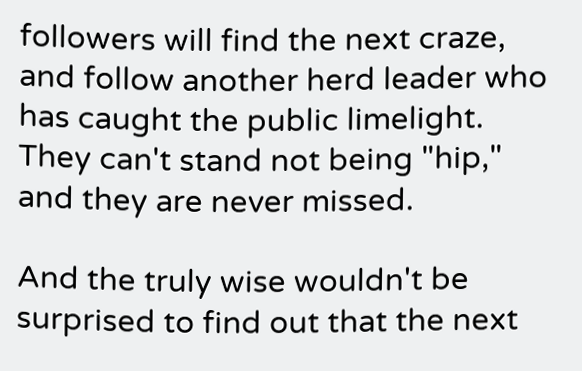followers will find the next craze, and follow another herd leader who has caught the public limelight. They can't stand not being "hip," and they are never missed.

And the truly wise wouldn't be surprised to find out that the next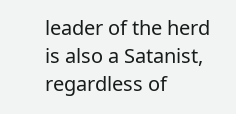leader of the herd is also a Satanist, regardless of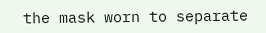the mask worn to separate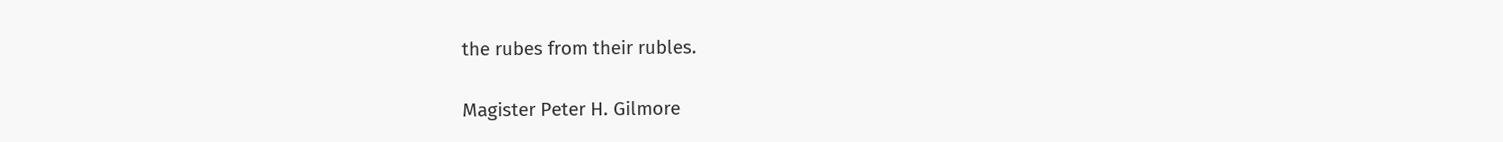the rubes from their rubles.

Magister Peter H. Gilmore